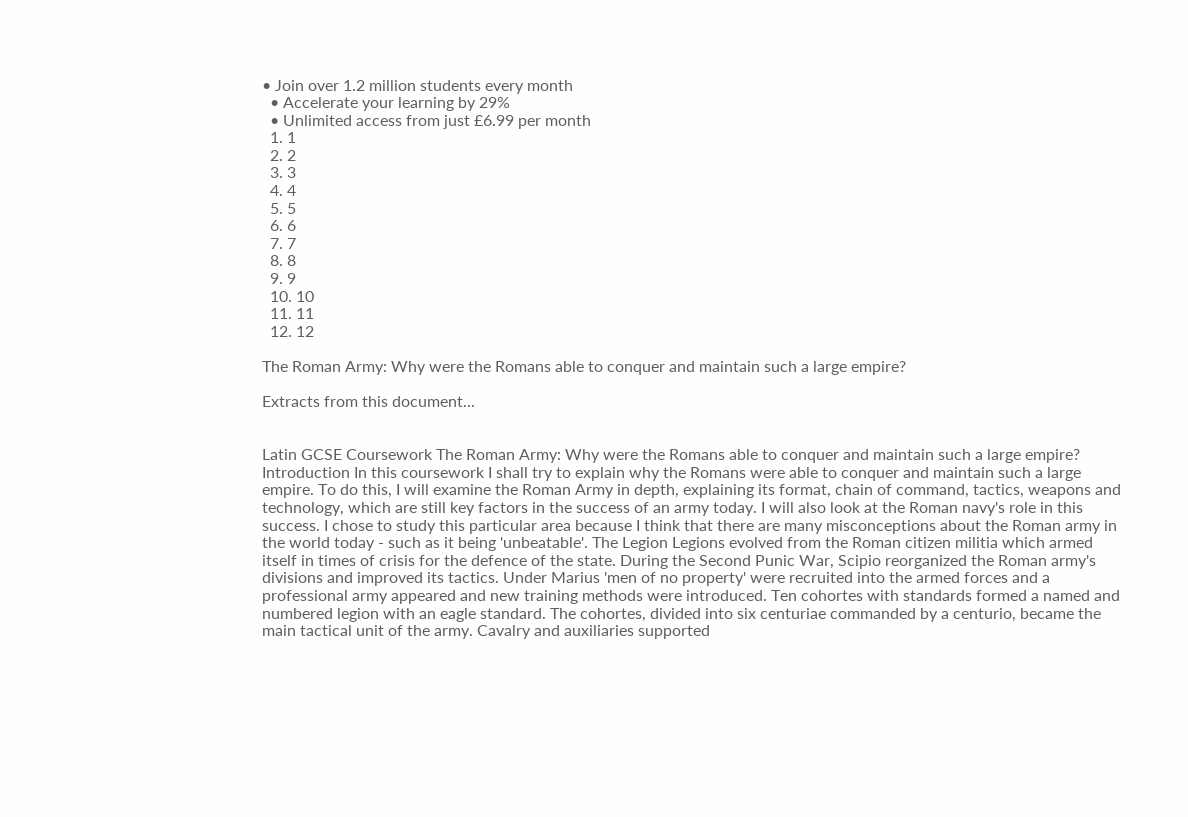• Join over 1.2 million students every month
  • Accelerate your learning by 29%
  • Unlimited access from just £6.99 per month
  1. 1
  2. 2
  3. 3
  4. 4
  5. 5
  6. 6
  7. 7
  8. 8
  9. 9
  10. 10
  11. 11
  12. 12

The Roman Army: Why were the Romans able to conquer and maintain such a large empire?

Extracts from this document...


Latin GCSE Coursework The Roman Army: Why were the Romans able to conquer and maintain such a large empire? Introduction In this coursework I shall try to explain why the Romans were able to conquer and maintain such a large empire. To do this, I will examine the Roman Army in depth, explaining its format, chain of command, tactics, weapons and technology, which are still key factors in the success of an army today. I will also look at the Roman navy's role in this success. I chose to study this particular area because I think that there are many misconceptions about the Roman army in the world today - such as it being 'unbeatable'. The Legion Legions evolved from the Roman citizen militia which armed itself in times of crisis for the defence of the state. During the Second Punic War, Scipio reorganized the Roman army's divisions and improved its tactics. Under Marius 'men of no property' were recruited into the armed forces and a professional army appeared and new training methods were introduced. Ten cohortes with standards formed a named and numbered legion with an eagle standard. The cohortes, divided into six centuriae commanded by a centurio, became the main tactical unit of the army. Cavalry and auxiliaries supported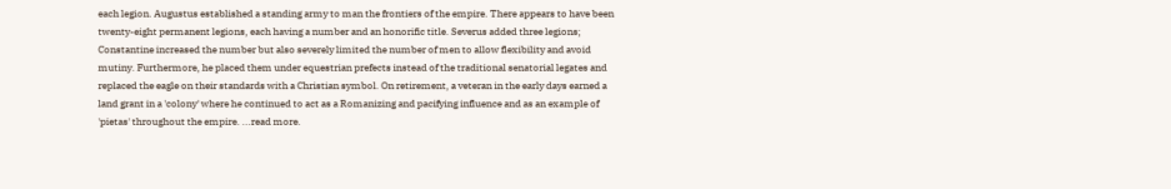each legion. Augustus established a standing army to man the frontiers of the empire. There appears to have been twenty-eight permanent legions, each having a number and an honorific title. Severus added three legions; Constantine increased the number but also severely limited the number of men to allow flexibility and avoid mutiny. Furthermore, he placed them under equestrian prefects instead of the traditional senatorial legates and replaced the eagle on their standards with a Christian symbol. On retirement, a veteran in the early days earned a land grant in a 'colony' where he continued to act as a Romanizing and pacifying influence and as an example of 'pietas' throughout the empire. ...read more.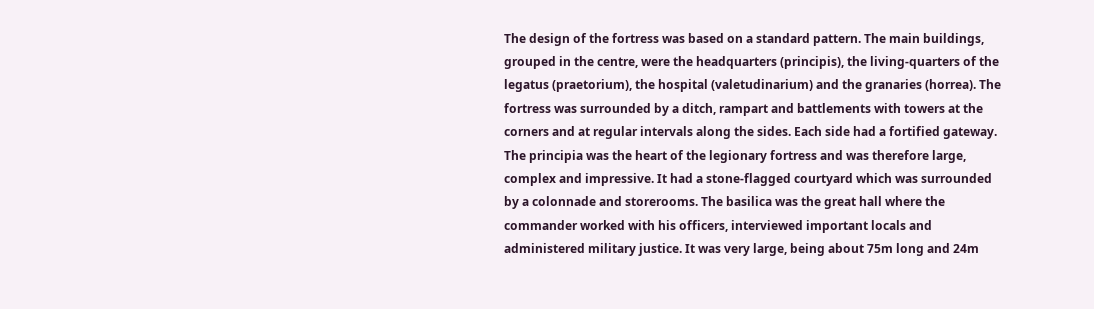The design of the fortress was based on a standard pattern. The main buildings, grouped in the centre, were the headquarters (principis), the living-quarters of the legatus (praetorium), the hospital (valetudinarium) and the granaries (horrea). The fortress was surrounded by a ditch, rampart and battlements with towers at the corners and at regular intervals along the sides. Each side had a fortified gateway. The principia was the heart of the legionary fortress and was therefore large, complex and impressive. It had a stone-flagged courtyard which was surrounded by a colonnade and storerooms. The basilica was the great hall where the commander worked with his officers, interviewed important locals and administered military justice. It was very large, being about 75m long and 24m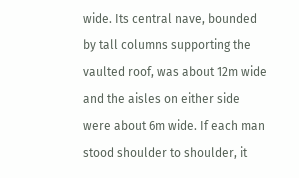wide. Its central nave, bounded by tall columns supporting the vaulted roof, was about 12m wide and the aisles on either side were about 6m wide. If each man stood shoulder to shoulder, it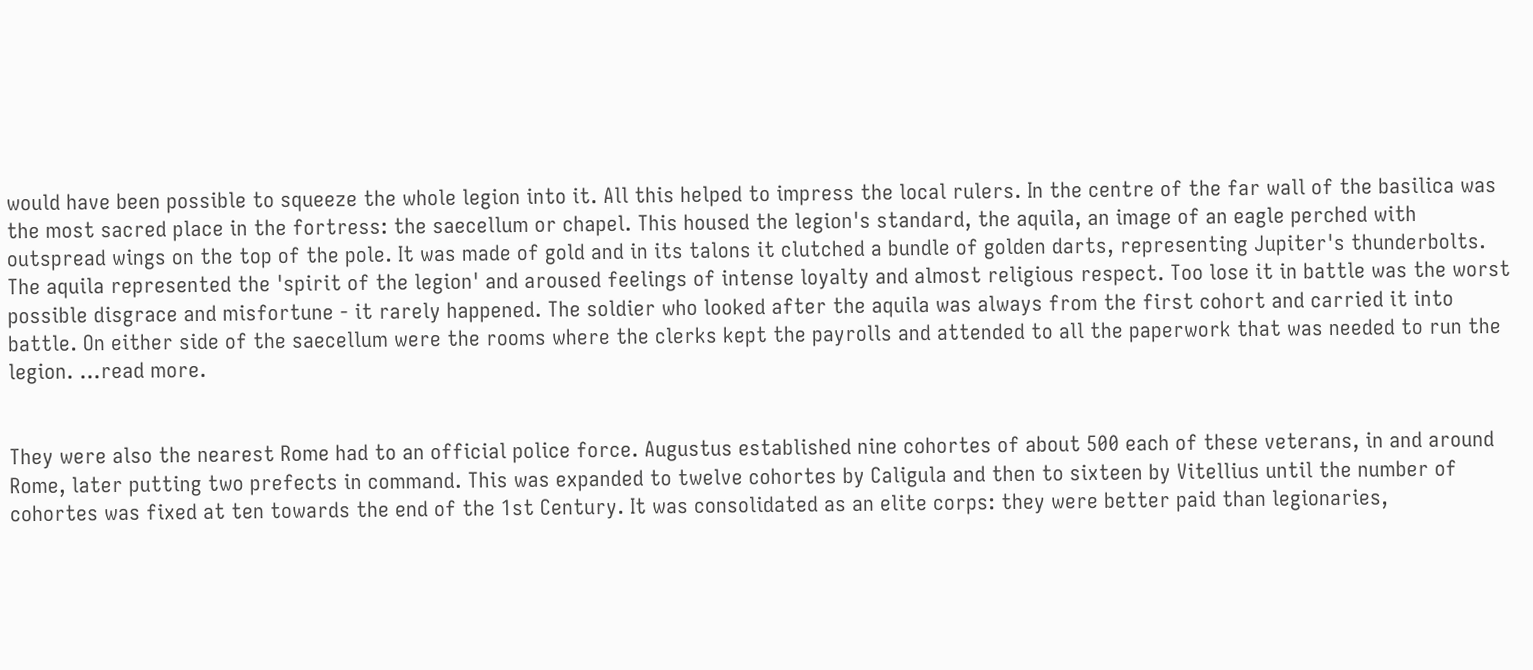would have been possible to squeeze the whole legion into it. All this helped to impress the local rulers. In the centre of the far wall of the basilica was the most sacred place in the fortress: the saecellum or chapel. This housed the legion's standard, the aquila, an image of an eagle perched with outspread wings on the top of the pole. It was made of gold and in its talons it clutched a bundle of golden darts, representing Jupiter's thunderbolts. The aquila represented the 'spirit of the legion' and aroused feelings of intense loyalty and almost religious respect. Too lose it in battle was the worst possible disgrace and misfortune - it rarely happened. The soldier who looked after the aquila was always from the first cohort and carried it into battle. On either side of the saecellum were the rooms where the clerks kept the payrolls and attended to all the paperwork that was needed to run the legion. ...read more.


They were also the nearest Rome had to an official police force. Augustus established nine cohortes of about 500 each of these veterans, in and around Rome, later putting two prefects in command. This was expanded to twelve cohortes by Caligula and then to sixteen by Vitellius until the number of cohortes was fixed at ten towards the end of the 1st Century. It was consolidated as an elite corps: they were better paid than legionaries,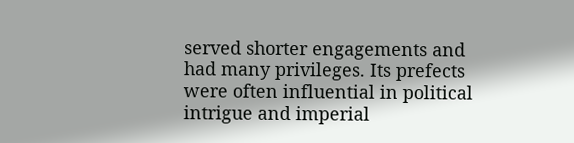served shorter engagements and had many privileges. Its prefects were often influential in political intrigue and imperial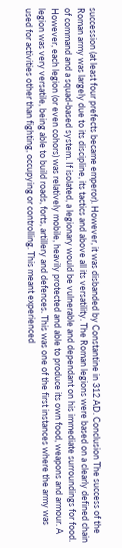succession (at least four prefects became emperor). However, it was disbanded by Constantine in 312 AD. Conclusion The success of the Roman army was largely due to its discipline, its tactics and above all its versatility. The Roman legions were based on a clearly defined chain of command and a squad-based system. If isolated, a legionary would be vulnerable and dependant on his immediate surroundings for food. However, each legion (or even cohors) was relatively mobile, heavily protected and able to produce its own food, weapons and armour. A legion was very versatile, being able to build roads, forts, artillery and defences. This was one of the first instances where the army was used for activities other than fighting, occupying or controlling. This meant experienced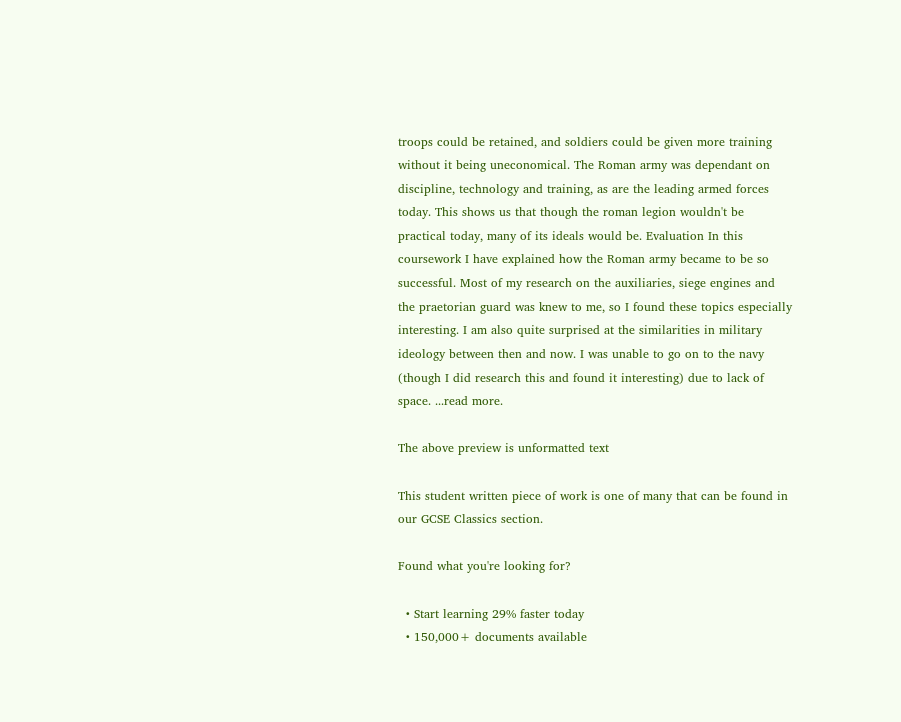troops could be retained, and soldiers could be given more training without it being uneconomical. The Roman army was dependant on discipline, technology and training, as are the leading armed forces today. This shows us that though the roman legion wouldn't be practical today, many of its ideals would be. Evaluation In this coursework I have explained how the Roman army became to be so successful. Most of my research on the auxiliaries, siege engines and the praetorian guard was knew to me, so I found these topics especially interesting. I am also quite surprised at the similarities in military ideology between then and now. I was unable to go on to the navy (though I did research this and found it interesting) due to lack of space. ...read more.

The above preview is unformatted text

This student written piece of work is one of many that can be found in our GCSE Classics section.

Found what you're looking for?

  • Start learning 29% faster today
  • 150,000+ documents available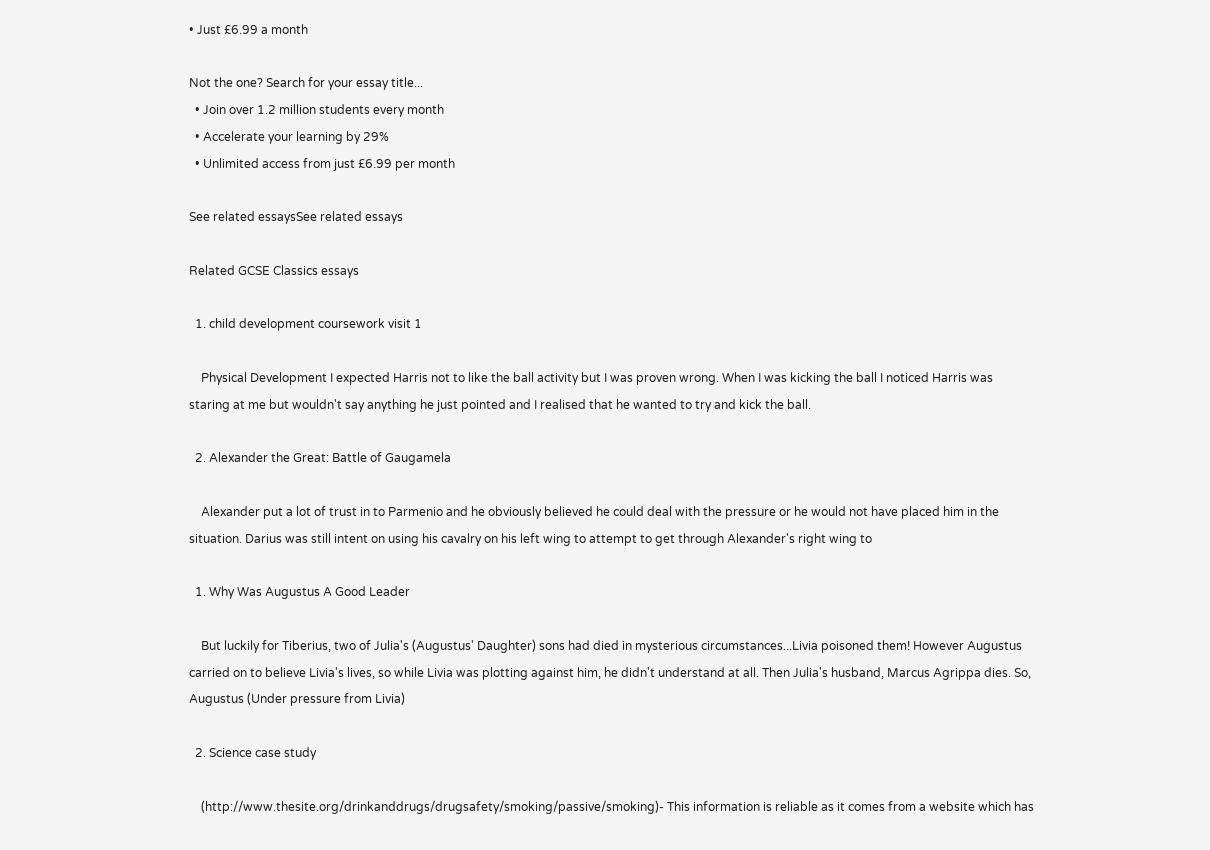• Just £6.99 a month

Not the one? Search for your essay title...
  • Join over 1.2 million students every month
  • Accelerate your learning by 29%
  • Unlimited access from just £6.99 per month

See related essaysSee related essays

Related GCSE Classics essays

  1. child development coursework visit 1

    Physical Development I expected Harris not to like the ball activity but I was proven wrong. When I was kicking the ball I noticed Harris was staring at me but wouldn't say anything he just pointed and I realised that he wanted to try and kick the ball.

  2. Alexander the Great: Battle of Gaugamela

    Alexander put a lot of trust in to Parmenio and he obviously believed he could deal with the pressure or he would not have placed him in the situation. Darius was still intent on using his cavalry on his left wing to attempt to get through Alexander's right wing to

  1. Why Was Augustus A Good Leader

    But luckily for Tiberius, two of Julia's (Augustus' Daughter) sons had died in mysterious circumstances...Livia poisoned them! However Augustus carried on to believe Livia's lives, so while Livia was plotting against him, he didn't understand at all. Then Julia's husband, Marcus Agrippa dies. So, Augustus (Under pressure from Livia)

  2. Science case study

    (http://www.thesite.org/drinkanddrugs/drugsafety/smoking/passive/smoking)- This information is reliable as it comes from a website which has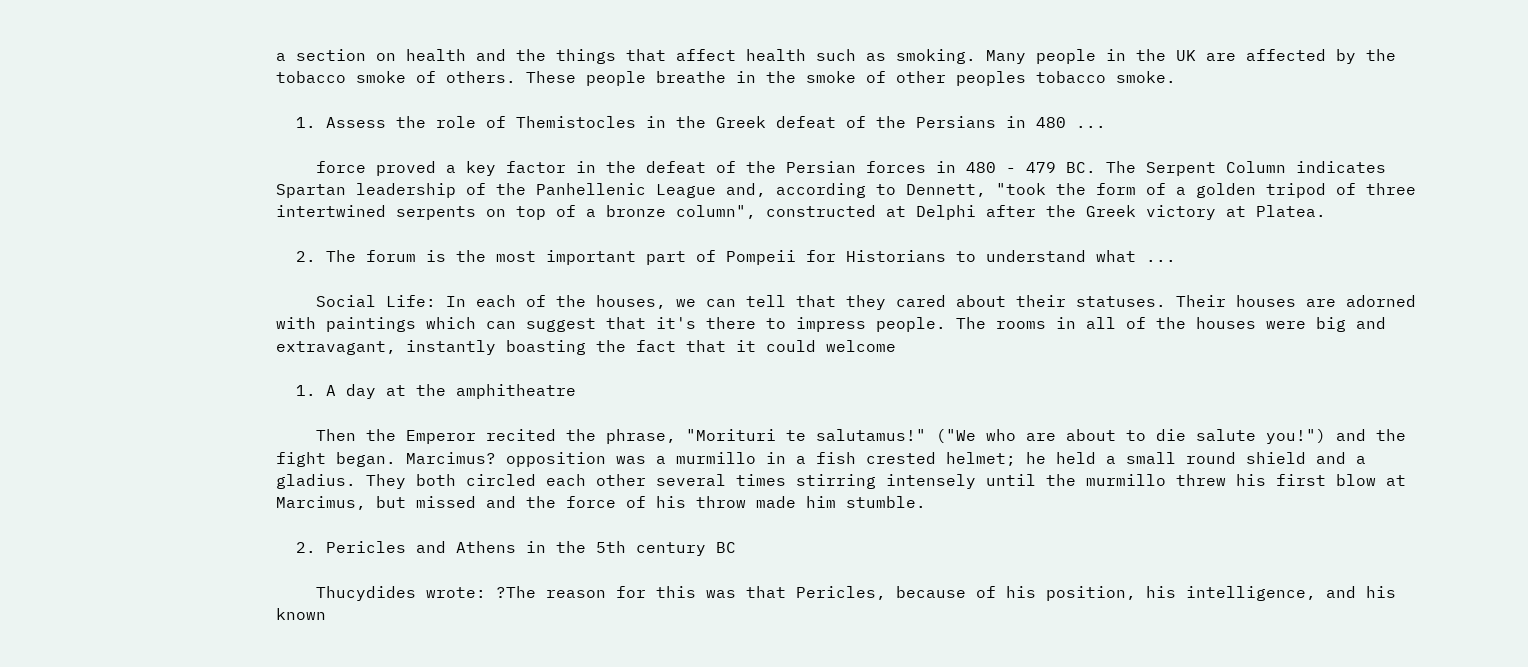a section on health and the things that affect health such as smoking. Many people in the UK are affected by the tobacco smoke of others. These people breathe in the smoke of other peoples tobacco smoke.

  1. Assess the role of Themistocles in the Greek defeat of the Persians in 480 ...

    force proved a key factor in the defeat of the Persian forces in 480 - 479 BC. The Serpent Column indicates Spartan leadership of the Panhellenic League and, according to Dennett, "took the form of a golden tripod of three intertwined serpents on top of a bronze column", constructed at Delphi after the Greek victory at Platea.

  2. The forum is the most important part of Pompeii for Historians to understand what ...

    Social Life: In each of the houses, we can tell that they cared about their statuses. Their houses are adorned with paintings which can suggest that it's there to impress people. The rooms in all of the houses were big and extravagant, instantly boasting the fact that it could welcome

  1. A day at the amphitheatre

    Then the Emperor recited the phrase, "Morituri te salutamus!" ("We who are about to die salute you!") and the fight began. Marcimus? opposition was a murmillo in a fish crested helmet; he held a small round shield and a gladius. They both circled each other several times stirring intensely until the murmillo threw his first blow at Marcimus, but missed and the force of his throw made him stumble.

  2. Pericles and Athens in the 5th century BC

    Thucydides wrote: ?The reason for this was that Pericles, because of his position, his intelligence, and his known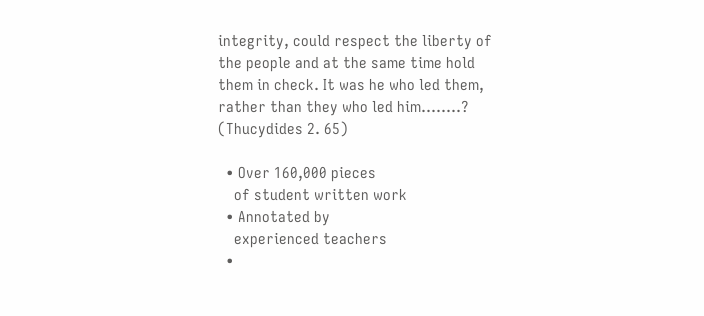integrity, could respect the liberty of the people and at the same time hold them in check. It was he who led them, rather than they who led him........? (Thucydides 2. 65)

  • Over 160,000 pieces
    of student written work
  • Annotated by
    experienced teachers
  •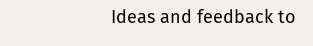Ideas and feedback to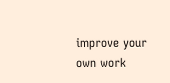improve your own work